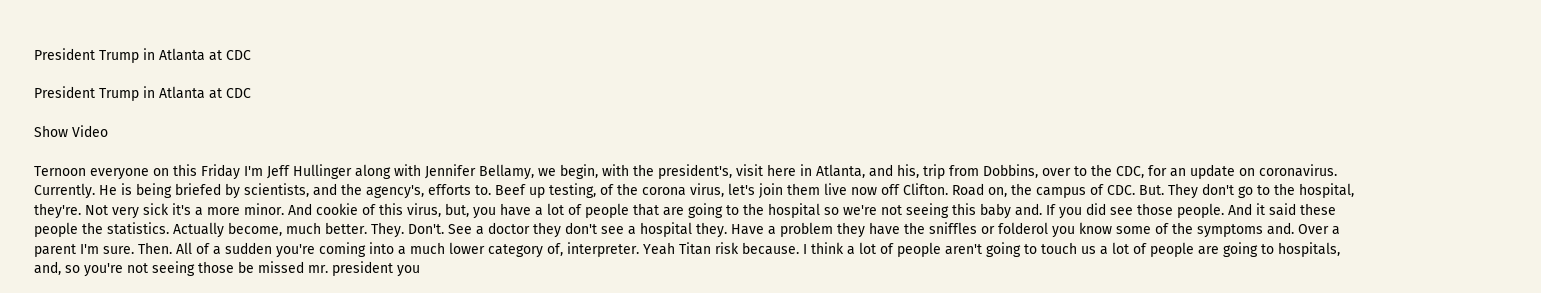President Trump in Atlanta at CDC

President Trump in Atlanta at CDC

Show Video

Ternoon everyone on this Friday I'm Jeff Hullinger along with Jennifer Bellamy, we begin, with the president's, visit here in Atlanta, and his, trip from Dobbins, over to the CDC, for an update on coronavirus. Currently. He is being briefed by scientists, and the agency's, efforts to. Beef up testing, of the corona virus, let's join them live now off Clifton. Road on, the campus of CDC. But. They don't go to the hospital, they're. Not very sick it's a more minor. And cookie of this virus, but, you have a lot of people that are going to the hospital so we're not seeing this baby and. If you did see those people. And it said these people the statistics. Actually become, much better. They. Don't. See a doctor they don't see a hospital they. Have a problem they have the sniffles or folderol you know some of the symptoms and. Over a parent I'm sure. Then. All of a sudden you're coming into a much lower category of, interpreter. Yeah Titan risk because. I think a lot of people aren't going to touch us a lot of people are going to hospitals, and, so you're not seeing those be missed mr. president you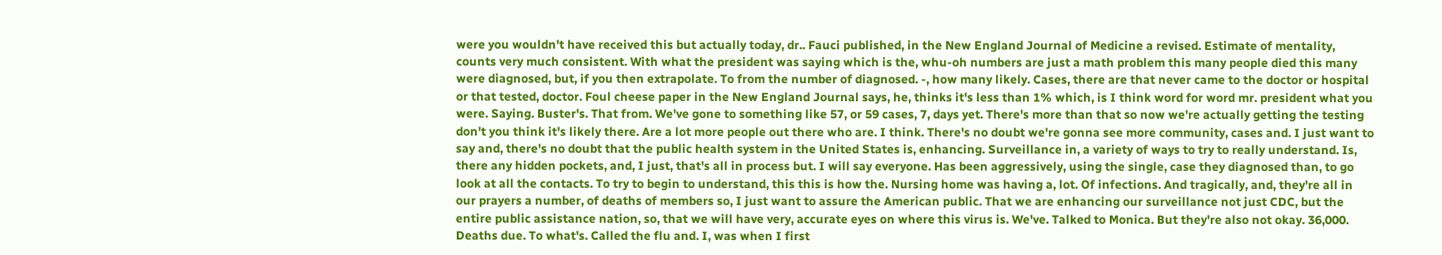were you wouldn't have received this but actually today, dr.. Fauci published, in the New England Journal of Medicine a revised. Estimate of mentality, counts very much consistent. With what the president was saying which is the, whu-oh numbers are just a math problem this many people died this many were diagnosed, but, if you then extrapolate. To from the number of diagnosed. -, how many likely. Cases, there are that never came to the doctor or hospital or that tested, doctor. Foul cheese paper in the New England Journal says, he, thinks it's less than 1% which, is I think word for word mr. president what you were. Saying. Buster's. That from. We've gone to something like 57, or 59 cases, 7, days yet. There's more than that so now we're actually getting the testing don't you think it's likely there. Are a lot more people out there who are. I think. There's no doubt we're gonna see more community, cases and. I just want to say and, there's no doubt that the public health system in the United States is, enhancing. Surveillance in, a variety of ways to try to really understand. Is, there any hidden pockets, and, I just, that's all in process but. I will say everyone. Has been aggressively, using the single, case they diagnosed than, to go look at all the contacts. To try to begin to understand, this this is how the. Nursing home was having a, lot. Of infections. And tragically, and, they're all in our prayers a number, of deaths of members so, I just want to assure the American public. That we are enhancing our surveillance not just CDC, but the entire public assistance nation, so, that we will have very, accurate eyes on where this virus is. We've. Talked to Monica. But they're also not okay. 36,000. Deaths due. To what's. Called the flu and. I, was when I first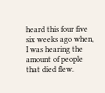heard this four five six weeks ago when, I was hearing the amount of people that died flew.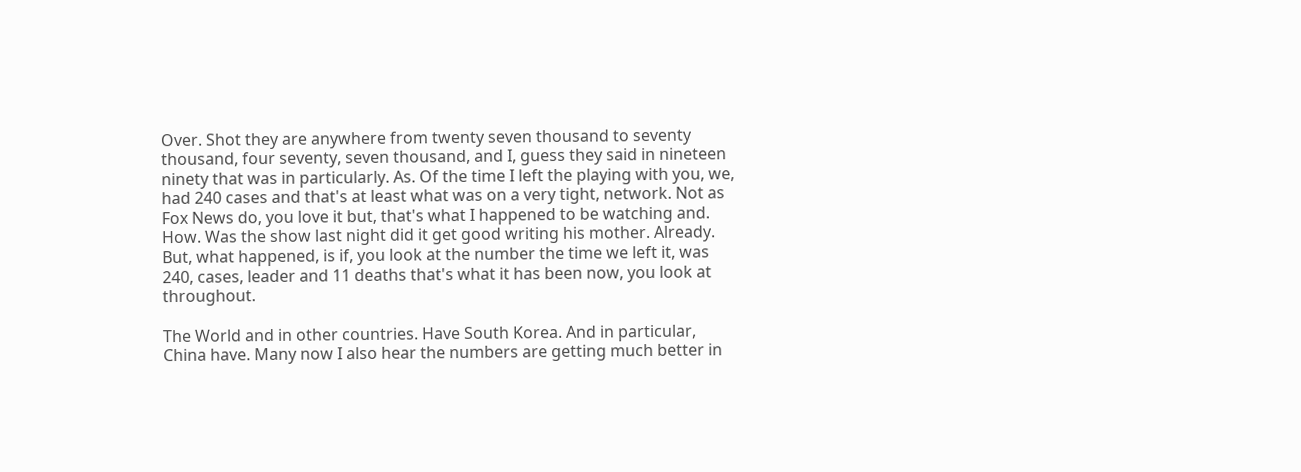Over. Shot they are anywhere from twenty seven thousand to seventy thousand, four seventy, seven thousand, and I, guess they said in nineteen ninety that was in particularly. As. Of the time I left the playing with you, we, had 240 cases and that's at least what was on a very tight, network. Not as Fox News do, you love it but, that's what I happened to be watching and. How. Was the show last night did it get good writing his mother. Already. But, what happened, is if, you look at the number the time we left it, was 240, cases, leader and 11 deaths that's what it has been now, you look at throughout.

The World and in other countries. Have South Korea. And in particular, China have. Many now I also hear the numbers are getting much better in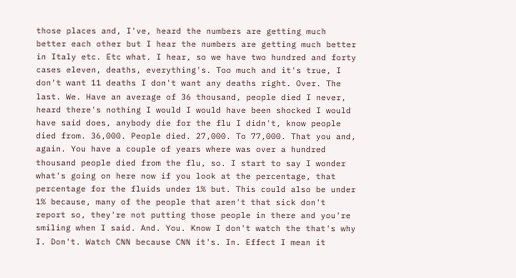those places and, I've, heard the numbers are getting much better each other but I hear the numbers are getting much better in Italy etc. Etc what. I hear, so we have two hundred and forty cases eleven, deaths, everything's. Too much and it's true, I don't want 11 deaths I don't want any deaths right. Over. The last. We. Have an average of 36 thousand, people died I never, heard there's nothing I would I would have been shocked I would have said does, anybody die for the flu I didn't, know people died from. 36,000. People died. 27,000. To 77,000. That you and, again. You have a couple of years where was over a hundred thousand people died from the flu, so. I start to say I wonder what's going on here now if you look at the percentage, that percentage for the fluids under 1% but. This could also be under 1% because, many of the people that aren't that sick don't report so, they're not putting those people in there and you're smiling when I said. And. You. Know I don't watch the that's why I. Don't. Watch CNN because CNN it's. In. Effect I mean it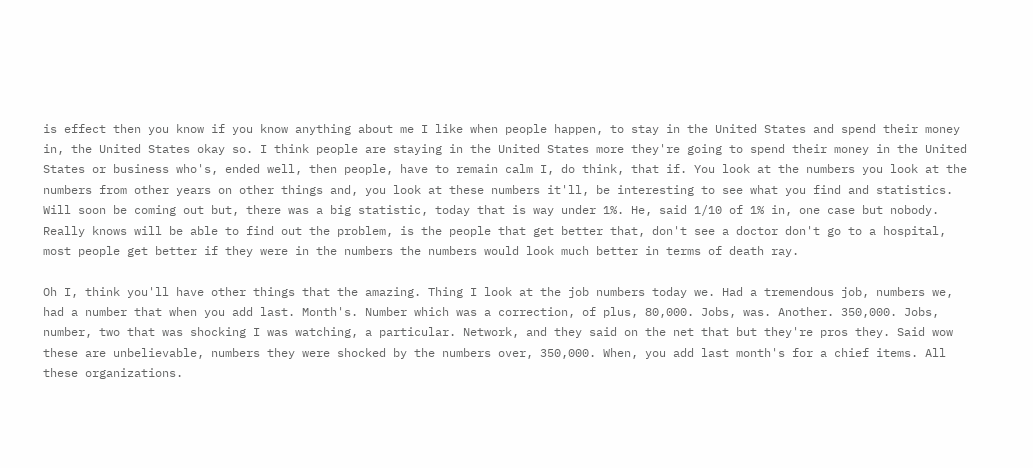is effect then you know if you know anything about me I like when people happen, to stay in the United States and spend their money in, the United States okay so. I think people are staying in the United States more they're going to spend their money in the United States or business who's, ended well, then people, have to remain calm I, do think, that if. You look at the numbers you look at the numbers from other years on other things and, you look at these numbers it'll, be interesting to see what you find and statistics. Will soon be coming out but, there was a big statistic, today that is way under 1%. He, said 1/10 of 1% in, one case but nobody. Really knows will be able to find out the problem, is the people that get better that, don't see a doctor don't go to a hospital, most people get better if they were in the numbers the numbers would look much better in terms of death ray.

Oh I, think you'll have other things that the amazing. Thing I look at the job numbers today we. Had a tremendous job, numbers we, had a number that when you add last. Month's. Number which was a correction, of plus, 80,000. Jobs, was. Another. 350,000. Jobs, number, two that was shocking I was watching, a particular. Network, and they said on the net that but they're pros they. Said wow these are unbelievable, numbers they were shocked by the numbers over, 350,000. When, you add last month's for a chief items. All these organizations.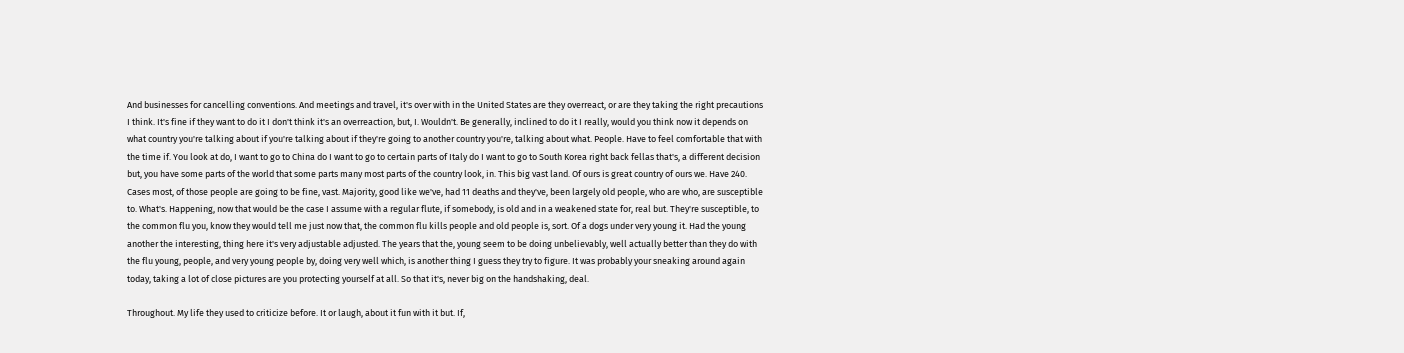And businesses for cancelling conventions. And meetings and travel, it's over with in the United States are they overreact, or are they taking the right precautions I think. It's fine if they want to do it I don't think it's an overreaction, but, I. Wouldn't. Be generally, inclined to do it I really, would you think now it depends on what country you're talking about if you're talking about if they're going to another country you're, talking about what. People. Have to feel comfortable that with the time if. You look at do, I want to go to China do I want to go to certain parts of Italy do I want to go to South Korea right back fellas that's, a different decision but, you have some parts of the world that some parts many most parts of the country look, in. This big vast land. Of ours is great country of ours we. Have 240. Cases most, of those people are going to be fine, vast. Majority, good like we've, had 11 deaths and they've, been largely old people, who are who, are susceptible to. What's. Happening, now that would be the case I assume with a regular flute, if somebody, is old and in a weakened state for, real but. They're susceptible, to the common flu you, know they would tell me just now that, the common flu kills people and old people is, sort. Of a dogs under very young it. Had the young another the interesting, thing here it's very adjustable adjusted. The years that the, young seem to be doing unbelievably, well actually better than they do with the flu young, people, and very young people by, doing very well which, is another thing I guess they try to figure. It was probably your sneaking around again today, taking a lot of close pictures are you protecting yourself at all. So that it's, never big on the handshaking, deal.

Throughout. My life they used to criticize before. It or laugh, about it fun with it but. If,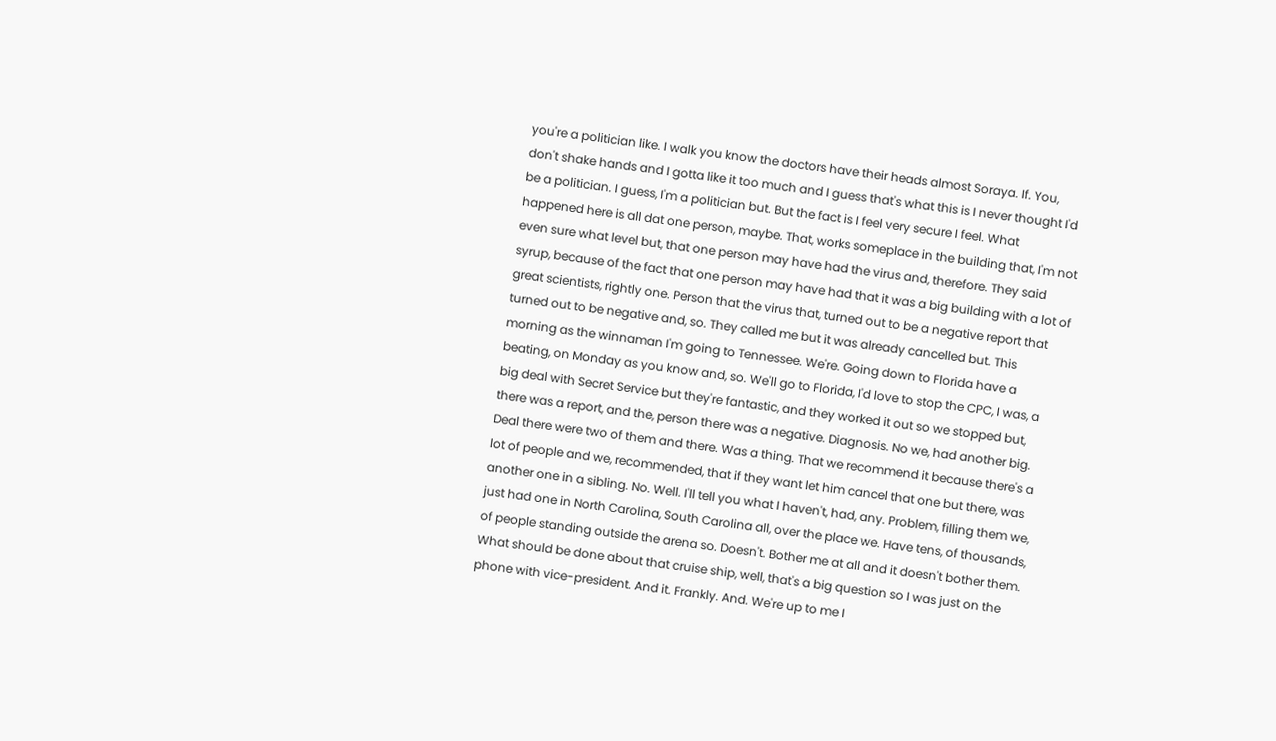you're a politician like. I walk you know the doctors have their heads almost Soraya. If. You, don't shake hands and I gotta like it too much and I guess that's what this is I never thought I'd be a politician. I guess, I'm a politician but. But the fact is I feel very secure I feel. What happened here is all dat one person, maybe. That, works someplace in the building that, I'm not even sure what level but, that one person may have had the virus and, therefore. They said syrup, because of the fact that one person may have had that it was a big building with a lot of great scientists, rightly one. Person that the virus that, turned out to be a negative report that turned out to be negative and, so. They called me but it was already cancelled but. This morning as the winnaman I'm going to Tennessee. We're. Going down to Florida have a beating, on Monday as you know and, so. We'll go to Florida, I'd love to stop the CPC, I was, a big deal with Secret Service but they're fantastic, and they worked it out so we stopped but, there was a report, and the, person there was a negative. Diagnosis. No we, had another big. Deal there were two of them and there. Was a thing. That we recommend it because there's a lot of people and we, recommended, that if they want let him cancel that one but there, was another one in a sibling. No. Well. I'll tell you what I haven't, had, any. Problem, filling them we, just had one in North Carolina, South Carolina all, over the place we. Have tens, of thousands, of people standing outside the arena so. Doesn't. Bother me at all and it doesn't bother them. What should be done about that cruise ship, well, that's a big question so I was just on the phone with vice-president. And it. Frankly. And. We're up to me I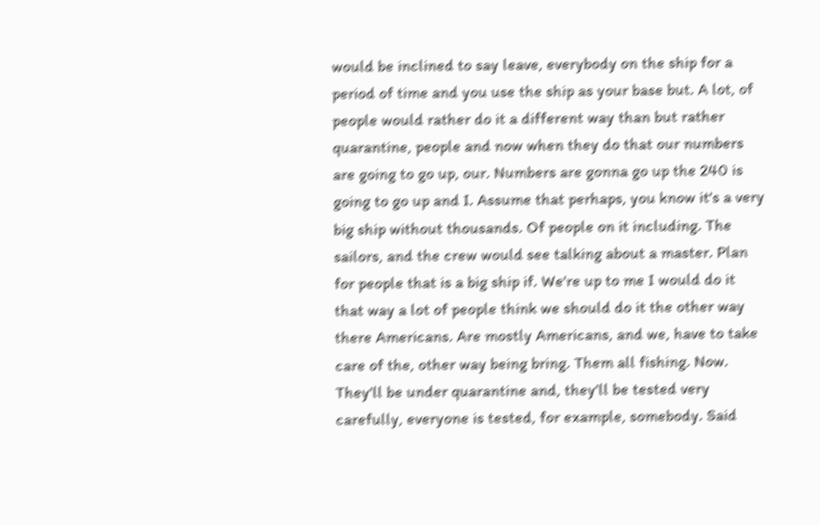would be inclined to say leave, everybody on the ship for a period of time and you use the ship as your base but. A lot, of people would rather do it a different way than but rather quarantine, people and now when they do that our numbers are going to go up, our. Numbers are gonna go up the 240 is going to go up and I. Assume that perhaps, you know it's a very big ship without thousands. Of people on it including. The sailors, and the crew would see talking about a master. Plan for people that is a big ship if. We're up to me I would do it that way a lot of people think we should do it the other way there Americans. Are mostly Americans, and we, have to take care of the, other way being bring. Them all fishing. Now. They'll be under quarantine and, they'll be tested very carefully, everyone is tested, for example, somebody. Said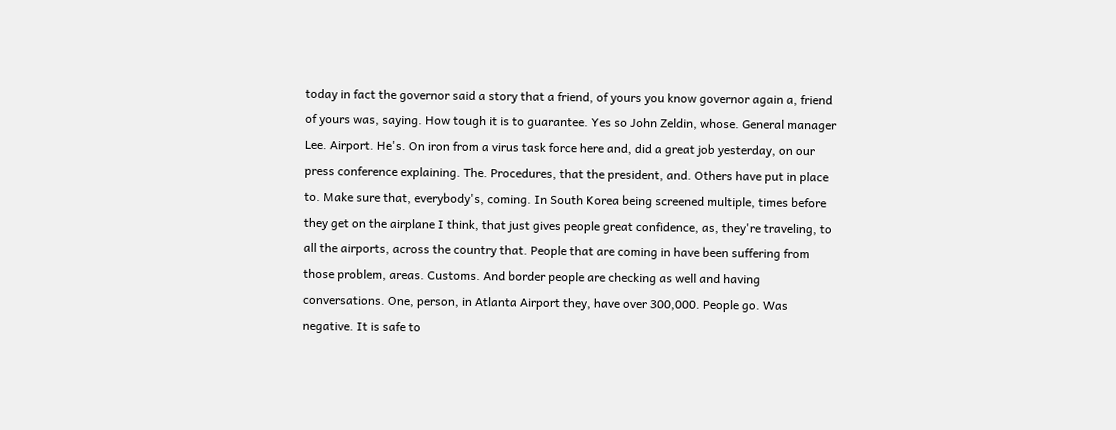today in fact the governor said a story that a friend, of yours you know governor again a, friend of yours was, saying. How tough it is to guarantee. Yes so John Zeldin, whose. General manager Lee. Airport. He's. On iron from a virus task force here and, did a great job yesterday, on our press conference explaining. The. Procedures, that the president, and. Others have put in place to. Make sure that, everybody's, coming. In South Korea being screened multiple, times before they get on the airplane I think, that just gives people great confidence, as, they're traveling, to all the airports, across the country that. People that are coming in have been suffering from those problem, areas. Customs. And border people are checking as well and having conversations. One, person, in Atlanta Airport they, have over 300,000. People go. Was negative. It is safe to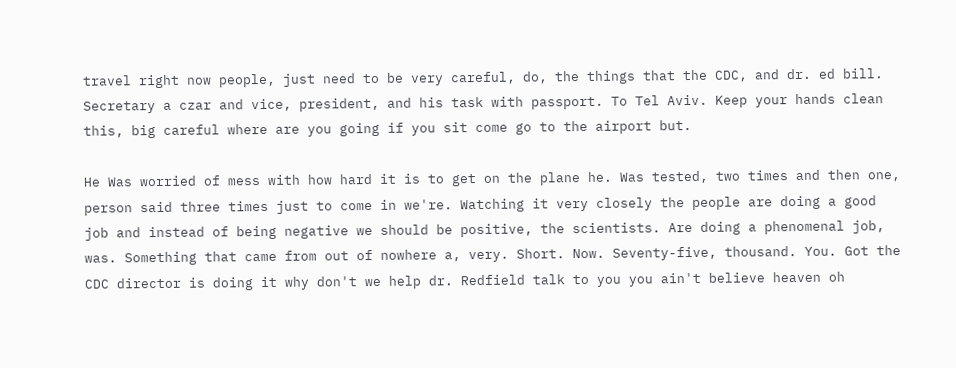travel right now people, just need to be very careful, do, the things that the CDC, and dr. ed bill. Secretary a czar and vice, president, and his task with passport. To Tel Aviv. Keep your hands clean this, big careful where are you going if you sit come go to the airport but.

He Was worried of mess with how hard it is to get on the plane he. Was tested, two times and then one, person said three times just to come in we're. Watching it very closely the people are doing a good job and instead of being negative we should be positive, the scientists. Are doing a phenomenal job, was. Something that came from out of nowhere a, very. Short. Now. Seventy-five, thousand. You. Got the CDC director is doing it why don't we help dr. Redfield talk to you you ain't believe heaven oh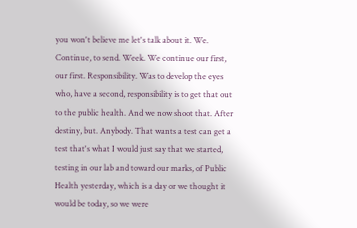you won't believe me let's talk about it. We. Continue, to send. Week. We continue our first, our first. Responsibility. Was to develop the eyes who, have a second, responsibility is to get that out to the public health. And we now shoot that. After destiny, but. Anybody. That wants a test can get a test that's what I would just say that we started, testing in our lab and toward our marks, of Public Health yesterday, which is a day or we thought it would be today, so we were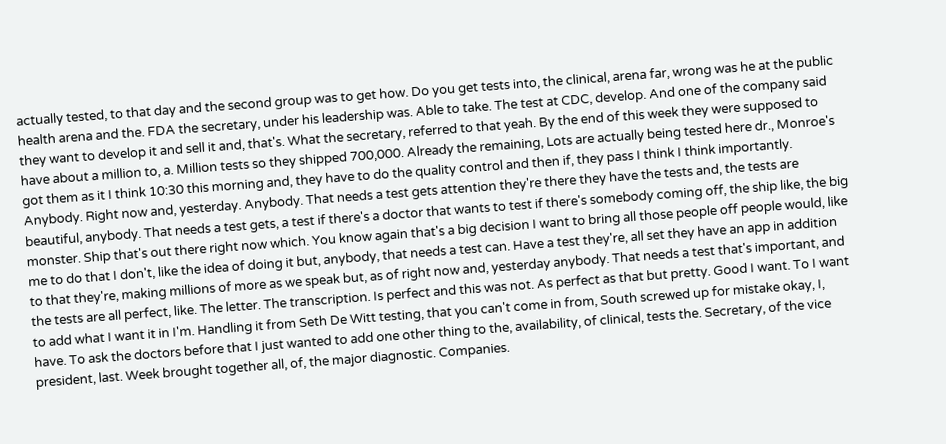actually tested, to that day and the second group was to get how. Do you get tests into, the clinical, arena far, wrong was he at the public health arena and the. FDA the secretary, under his leadership was. Able to take. The test at CDC, develop. And one of the company said they want to develop it and sell it and, that's. What the secretary, referred to that yeah. By the end of this week they were supposed to have about a million to, a. Million tests so they shipped 700,000. Already the remaining, Lots are actually being tested here dr., Monroe's got them as it I think 10:30 this morning and, they have to do the quality control and then if, they pass I think I think importantly. Anybody. Right now and, yesterday. Anybody. That needs a test gets attention they're there they have the tests and, the tests are beautiful, anybody. That needs a test gets, a test if there's a doctor that wants to test if there's somebody coming off, the ship like, the big monster. Ship that's out there right now which. You know again that's a big decision I want to bring all those people off people would, like me to do that I don't, like the idea of doing it but, anybody, that needs a test can. Have a test they're, all set they have an app in addition to that they're, making millions of more as we speak but, as of right now and, yesterday anybody. That needs a test that's important, and the tests are all perfect, like. The letter. The transcription. Is perfect and this was not. As perfect as that but pretty. Good I want. To I want to add what I want it in I'm. Handling it from Seth De Witt testing, that you can't come in from, South screwed up for mistake okay, I, have. To ask the doctors before that I just wanted to add one other thing to the, availability, of clinical, tests the. Secretary, of the vice president, last. Week brought together all, of, the major diagnostic. Companies.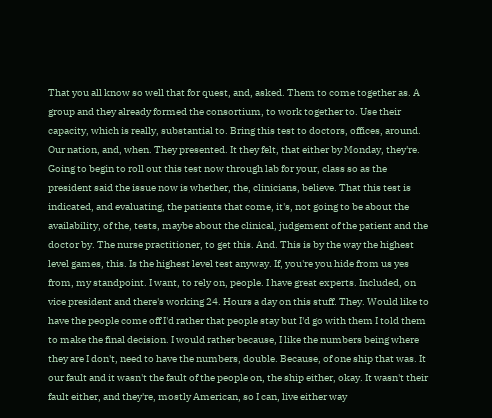That you all know so well that for quest, and, asked. Them to come together as. A group and they already formed the consortium, to work together to. Use their capacity, which is really, substantial to. Bring this test to doctors, offices, around. Our nation, and, when. They presented. It they felt, that either by Monday, they're. Going to begin to roll out this test now through lab for your, class so as the president said the issue now is whether, the, clinicians, believe. That this test is indicated, and evaluating, the patients that come, it's, not going to be about the availability, of the, tests, maybe about the clinical, judgement of the patient and the doctor by. The nurse practitioner, to get this. And. This is by the way the highest level games, this. Is the highest level test anyway. If, you're you hide from us yes from, my standpoint. I want, to rely on, people. I have great experts. Included, on vice president and there's working 24. Hours a day on this stuff. They. Would like to have the people come off I'd rather that people stay but I'd go with them I told them to make the final decision. I would rather because, I like the numbers being where they are I don't, need to have the numbers, double. Because, of one ship that was. It our fault and it wasn't the fault of the people on, the ship either, okay. It wasn't their fault either, and they're, mostly American, so I can, live either way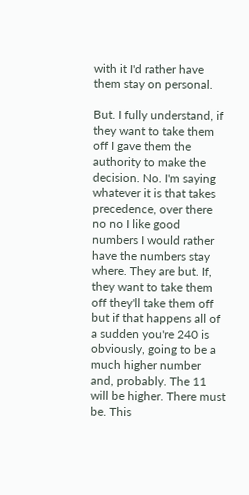with it I'd rather have them stay on personal.

But. I fully understand, if they want to take them off I gave them the authority to make the decision. No. I'm saying whatever it is that takes precedence, over there no no I like good numbers I would rather have the numbers stay where. They are but. If, they want to take them off they'll take them off but if that happens all of a sudden you're 240 is obviously, going to be a much higher number and, probably. The 11 will be higher. There must be. This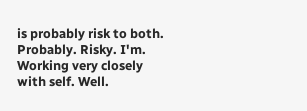is probably risk to both. Probably. Risky. I'm. Working very closely with self. Well.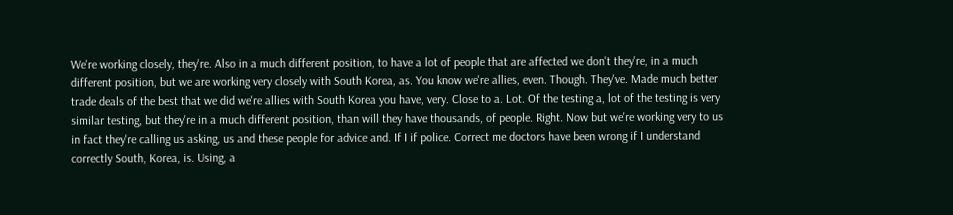We're working closely, they're. Also in a much different position, to have a lot of people that are affected we don't they're, in a much different position, but we are working very closely with South Korea, as. You know we're allies, even. Though. They've. Made much better trade deals of the best that we did we're allies with South Korea you have, very. Close to a. Lot. Of the testing a, lot of the testing is very similar testing, but they're in a much different position, than will they have thousands, of people. Right. Now but we're working very to us in fact they're calling us asking, us and these people for advice and. If I if police. Correct me doctors have been wrong if I understand correctly South, Korea, is. Using, a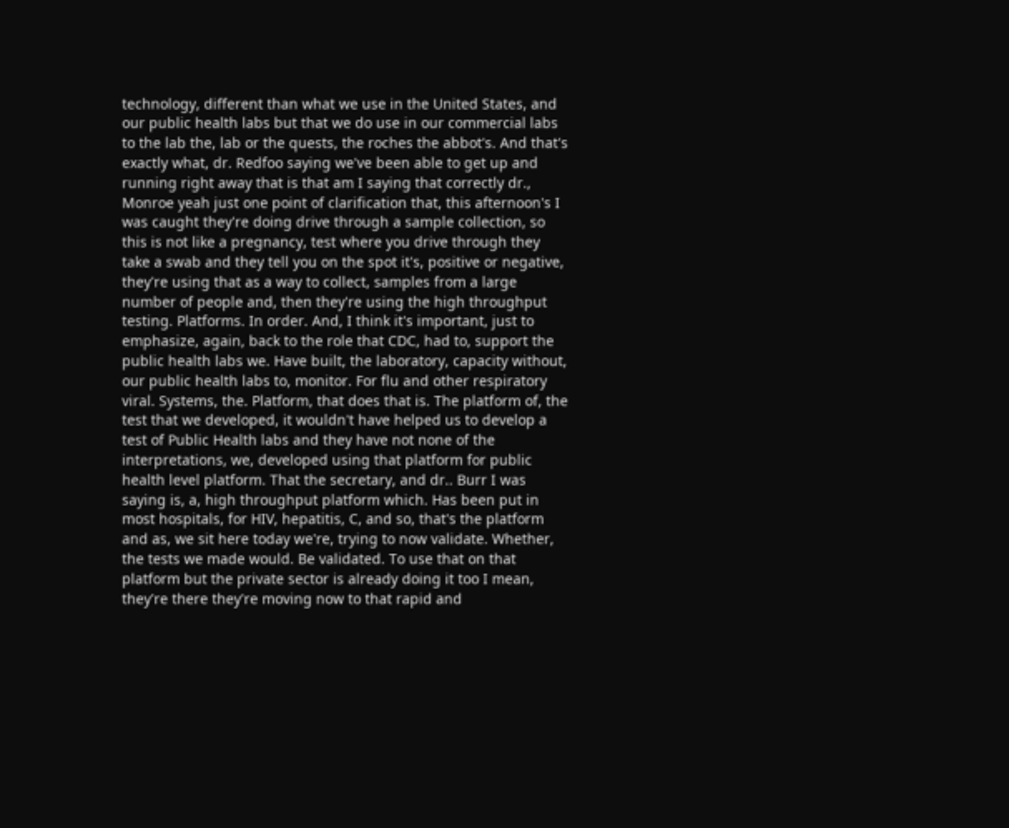technology, different than what we use in the United States, and our public health labs but that we do use in our commercial labs to the lab the, lab or the quests, the roches the abbot's. And that's exactly what, dr. Redfoo saying we've been able to get up and running right away that is that am I saying that correctly dr., Monroe yeah just one point of clarification that, this afternoon's I was caught they're doing drive through a sample collection, so this is not like a pregnancy, test where you drive through they take a swab and they tell you on the spot it's, positive or negative, they're using that as a way to collect, samples from a large number of people and, then they're using the high throughput testing. Platforms. In order. And, I think it's important, just to emphasize, again, back to the role that CDC, had to, support the public health labs we. Have built, the laboratory, capacity without, our public health labs to, monitor. For flu and other respiratory viral. Systems, the. Platform, that does that is. The platform of, the test that we developed, it wouldn't have helped us to develop a test of Public Health labs and they have not none of the interpretations, we, developed using that platform for public health level platform. That the secretary, and dr.. Burr I was saying is, a, high throughput platform which. Has been put in most hospitals, for HIV, hepatitis, C, and so, that's the platform and as, we sit here today we're, trying to now validate. Whether, the tests we made would. Be validated. To use that on that platform but the private sector is already doing it too I mean, they're there they're moving now to that rapid and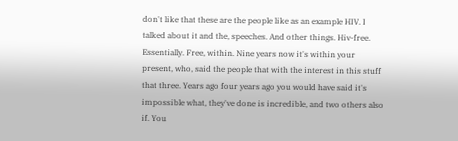don't like that these are the people like as an example HIV. I talked about it and the, speeches. And other things. Hiv-free. Essentially. Free, within. Nine years now it's within your present, who, said the people that with the interest in this stuff that three. Years ago four years ago you would have said it's impossible what, they've done is incredible, and two others also if. You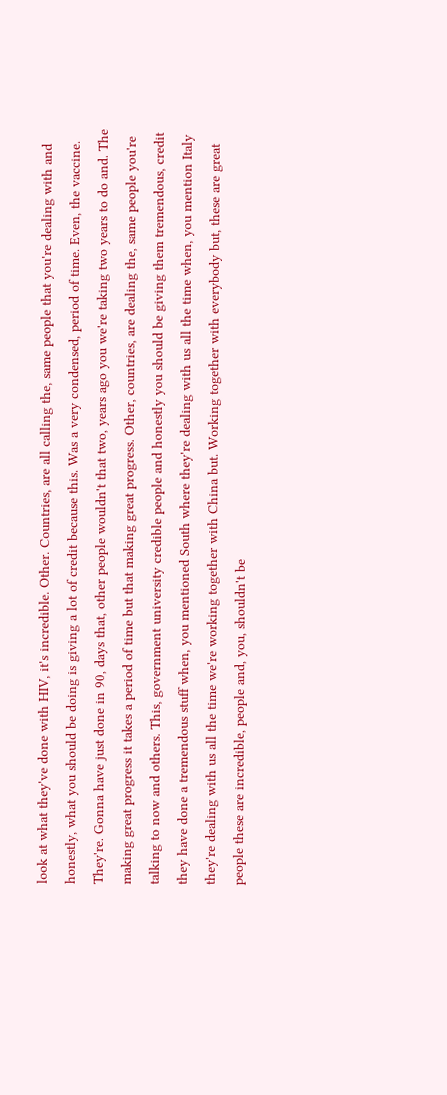look at what they've done with HIV, it's incredible. Other. Countries, are all calling the, same people that you're dealing with and honestly, what you should be doing is giving a lot of credit because this. Was a very condensed, period of time. Even, the vaccine. They're. Gonna have just done in 90, days that, other people wouldn't that two, years ago you we're taking two years to do and. The making great progress it takes a period of time but that making great progress. Other, countries, are dealing the, same people you're talking to now and others. This, government university credible people and honestly you should be giving them tremendous, credit they have done a tremendous stuff when, you mentioned South where they're dealing with us all the time when, you mention Italy they're dealing with us all the time we're working together with China but. Working together with everybody but, these are great people these are incredible, people and, you, shouldn't be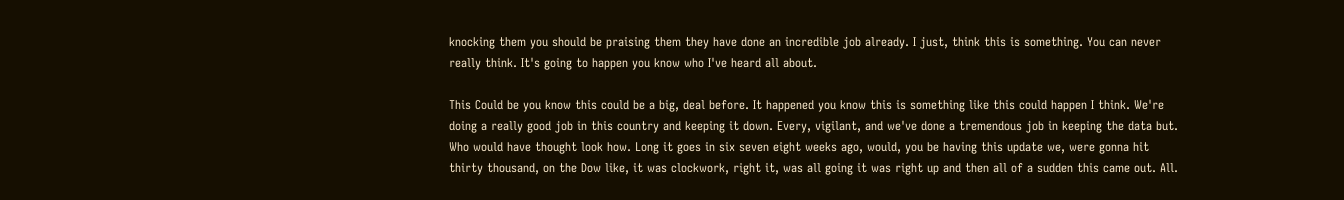knocking them you should be praising them they have done an incredible job already. I just, think this is something. You can never really think. It's going to happen you know who I've heard all about.

This Could be you know this could be a big, deal before. It happened you know this is something like this could happen I think. We're doing a really good job in this country and keeping it down. Every, vigilant, and we've done a tremendous job in keeping the data but. Who would have thought look how. Long it goes in six seven eight weeks ago, would, you be having this update we, were gonna hit thirty thousand, on the Dow like, it was clockwork, right it, was all going it was right up and then all of a sudden this came out. All.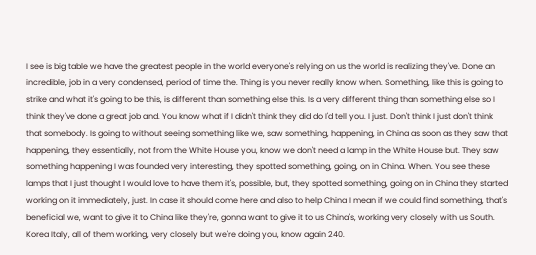I see is big table we have the greatest people in the world everyone's relying on us the world is realizing they've. Done an incredible, job in a very condensed, period of time the. Thing is you never really know when. Something, like this is going to strike and what it's going to be this, is different than something else this. Is a very different thing than something else so I think they've done a great job and. You know what if I didn't think they did do I'd tell you. I just. Don't think I just don't think that somebody. Is going to without seeing something like we, saw something, happening, in China as soon as they saw that happening, they essentially, not from the White House you, know we don't need a lamp in the White House but. They saw something happening I was founded very interesting, they spotted something, going, on in China. When. You see these lamps that I just thought I would love to have them it's, possible, but, they spotted something, going on in China they started working on it immediately, just. In case it should come here and also to help China I mean if we could find something, that's beneficial we, want to give it to China like they're, gonna want to give it to us China's, working very closely with us South. Korea Italy, all of them working, very closely but we're doing you, know again 240.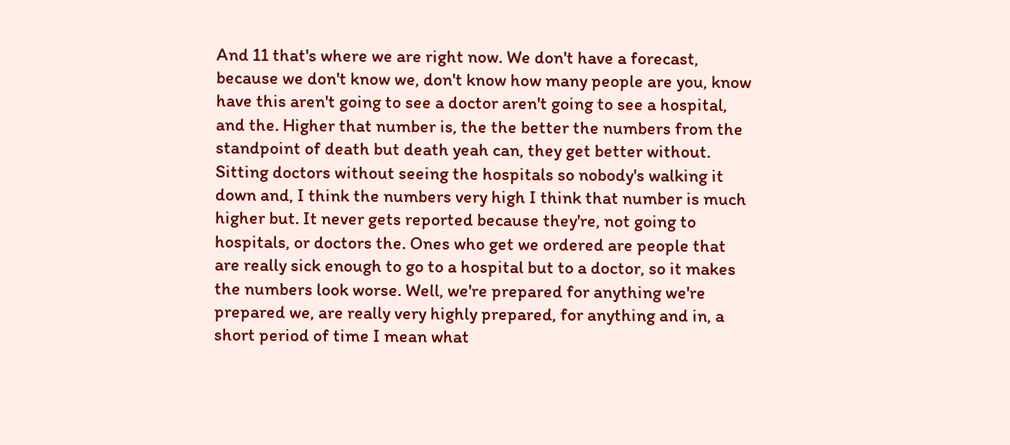And 11 that's where we are right now. We don't have a forecast, because we don't know we, don't know how many people are you, know have this aren't going to see a doctor aren't going to see a hospital, and the. Higher that number is, the the better the numbers from the standpoint of death but death yeah can, they get better without. Sitting doctors without seeing the hospitals so nobody's walking it down and, I think the numbers very high I think that number is much higher but. It never gets reported because they're, not going to hospitals, or doctors the. Ones who get we ordered are people that are really sick enough to go to a hospital but to a doctor, so it makes the numbers look worse. Well, we're prepared for anything we're prepared we, are really very highly prepared, for anything and in, a short period of time I mean what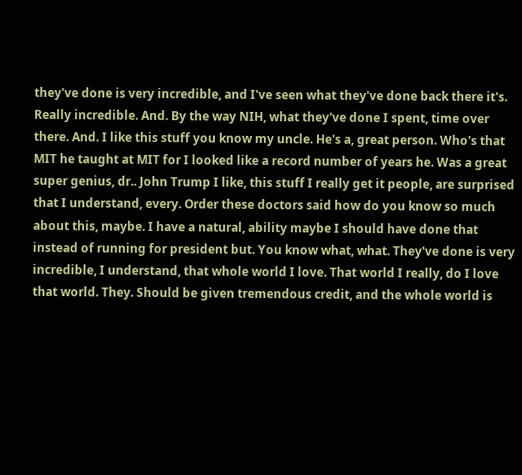they've done is very incredible, and I've seen what they've done back there it's. Really incredible. And. By the way NIH, what they've done I spent, time over there. And. I like this stuff you know my uncle. He's a, great person. Who's that MIT he taught at MIT for I looked like a record number of years he. Was a great super genius, dr.. John Trump I like, this stuff I really get it people, are surprised that I understand, every. Order these doctors said how do you know so much about this, maybe. I have a natural, ability maybe I should have done that instead of running for president but. You know what, what. They've done is very incredible, I understand, that whole world I love. That world I really, do I love that world. They. Should be given tremendous credit, and the whole world is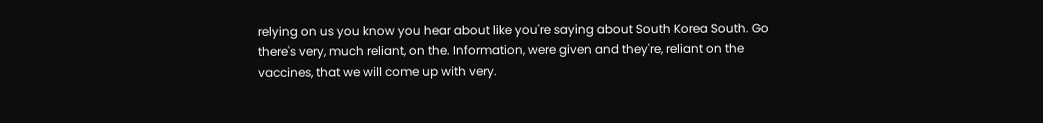relying on us you know you hear about like you're saying about South Korea South. Go there's very, much reliant, on the. Information, were given and they're, reliant on the vaccines, that we will come up with very.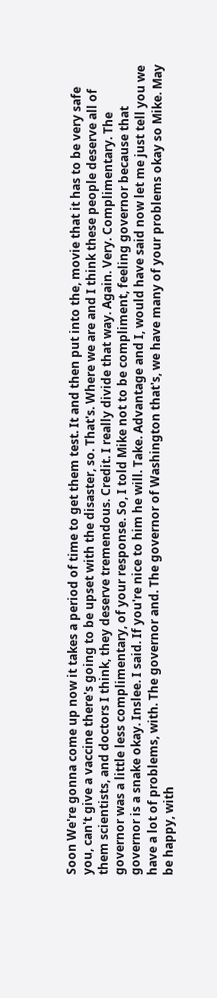Soon We're gonna come up now it takes a period of time to get them test. It and then put into the, movie that it has to be very safe you, can't give a vaccine there's going to be upset with the disaster, so. That's. Where we are and I think these people deserve all of them scientists, and doctors I think, they deserve tremendous. Credit. I really divide that way. Again. Very. Complimentary. The governor was a little less complimentary, of your response. So, I told Mike not to be compliment, feeling governor because that governor is a snake okay. Inslee. I said. If you're nice to him he will. Take. Advantage and I, would have said now let me just tell you we have a lot of problems, with. The governor and. The governor of Washington that's, we have many of your problems okay so Mike. May be happy, with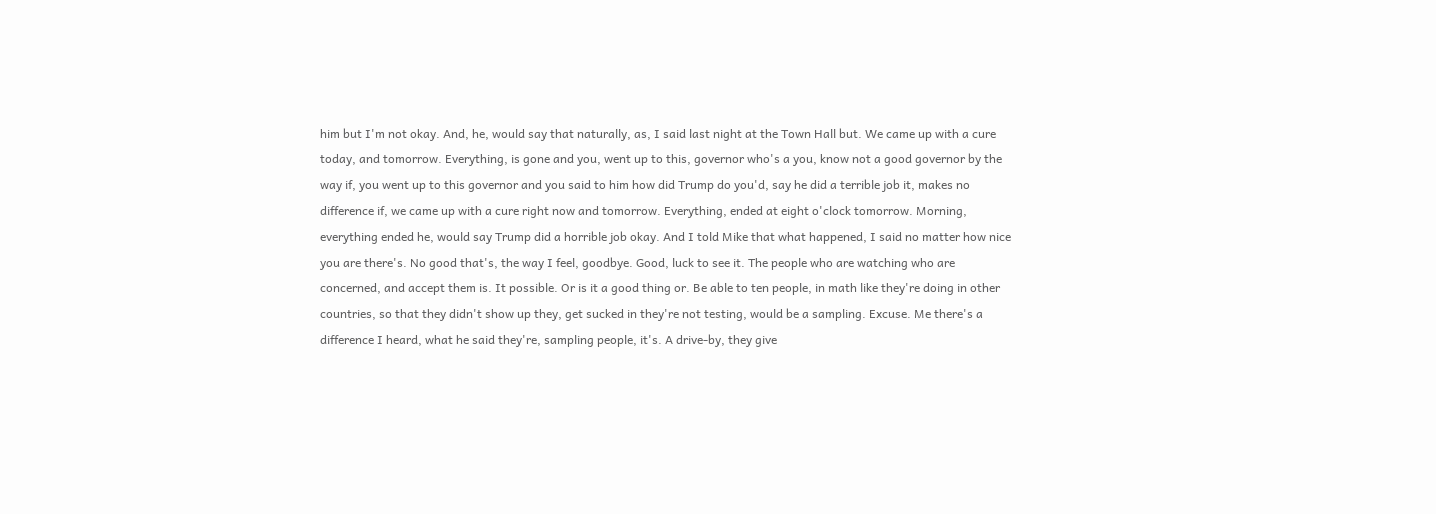him but I'm not okay. And, he, would say that naturally, as, I said last night at the Town Hall but. We came up with a cure today, and tomorrow. Everything, is gone and you, went up to this, governor who's a you, know not a good governor by the way if, you went up to this governor and you said to him how did Trump do you'd, say he did a terrible job it, makes no difference if, we came up with a cure right now and tomorrow. Everything, ended at eight o'clock tomorrow. Morning, everything ended he, would say Trump did a horrible job okay. And I told Mike that what happened, I said no matter how nice you are there's. No good that's, the way I feel, goodbye. Good, luck to see it. The people who are watching who are concerned, and accept them is. It possible. Or is it a good thing or. Be able to ten people, in math like they're doing in other countries, so that they didn't show up they, get sucked in they're not testing, would be a sampling. Excuse. Me there's a difference I heard, what he said they're, sampling people, it's. A drive-by, they give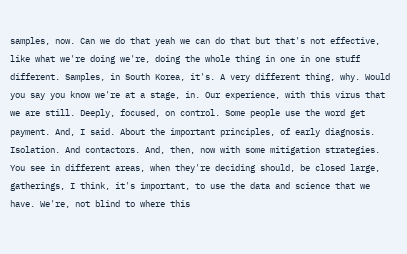samples, now. Can we do that yeah we can do that but that's not effective, like what we're doing we're, doing the whole thing in one in one stuff different. Samples, in South Korea, it's. A very different thing, why. Would you say you know we're at a stage, in. Our experience, with this virus that we are still. Deeply, focused, on control. Some people use the word get payment. And, I said. About the important principles, of early diagnosis. Isolation. And contactors. And, then, now with some mitigation strategies. You see in different areas, when they're deciding should, be closed large, gatherings, I think, it's important, to use the data and science that we have. We're, not blind to where this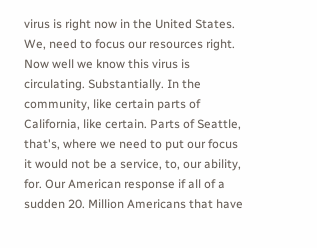virus is right now in the United States. We, need to focus our resources right. Now well we know this virus is circulating. Substantially. In the community, like certain parts of California, like certain. Parts of Seattle, that's, where we need to put our focus it would not be a service, to, our ability, for. Our American response if all of a sudden 20. Million Americans that have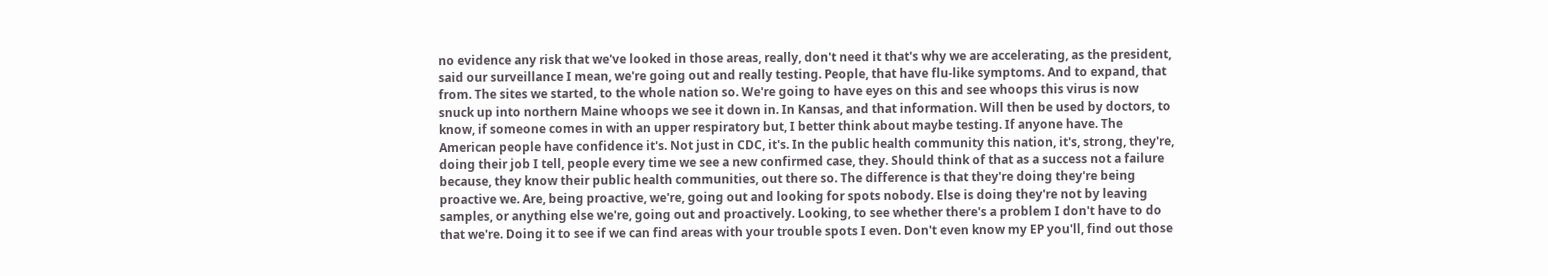no evidence any risk that we've looked in those areas, really, don't need it that's why we are accelerating, as the president, said our surveillance I mean, we're going out and really testing. People, that have flu-like symptoms. And to expand, that from. The sites we started, to the whole nation so. We're going to have eyes on this and see whoops this virus is now snuck up into northern Maine whoops we see it down in. In Kansas, and that information. Will then be used by doctors, to know, if someone comes in with an upper respiratory but, I better think about maybe testing. If anyone have. The American people have confidence it's. Not just in CDC, it's. In the public health community this nation, it's, strong, they're, doing their job I tell, people every time we see a new confirmed case, they. Should think of that as a success not a failure because, they know their public health communities, out there so. The difference is that they're doing they're being proactive we. Are, being proactive, we're, going out and looking for spots nobody. Else is doing they're not by leaving samples, or anything else we're, going out and proactively. Looking, to see whether there's a problem I don't have to do that we're. Doing it to see if we can find areas with your trouble spots I even. Don't even know my EP you'll, find out those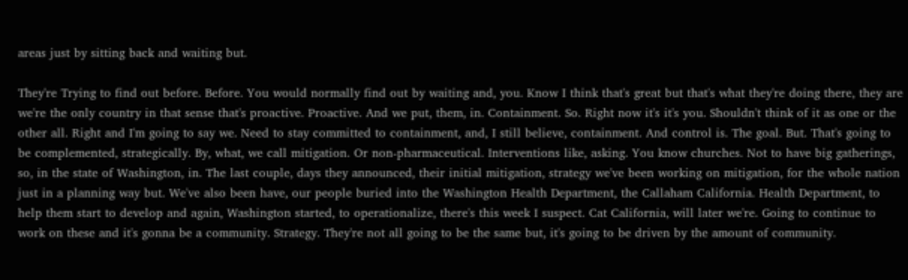areas just by sitting back and waiting but.

They're Trying to find out before. Before. You would normally find out by waiting and, you. Know I think that's great but that's what they're doing there, they are we're the only country in that sense that's proactive. Proactive. And we put, them, in. Containment. So. Right now it's it's you. Shouldn't think of it as one or the other all. Right and I'm going to say we. Need to stay committed to containment, and, I still believe, containment. And control is. The goal. But. That's going to be complemented, strategically. By, what, we call mitigation. Or non-pharmaceutical. Interventions like, asking. You know churches. Not to have big gatherings, so, in the state of Washington, in. The last couple, days they announced, their initial mitigation, strategy we've been working on mitigation, for the whole nation just in a planning way but. We've also been have, our people buried into the Washington Health Department, the Callaham California. Health Department, to help them start to develop and again, Washington started, to operationalize, there's this week I suspect. Cat California, will later we're. Going to continue to work on these and it's gonna be a community. Strategy. They're not all going to be the same but, it's going to be driven by the amount of community.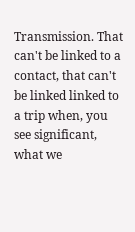Transmission. That can't be linked to a contact, that can't be linked linked to a trip when, you see significant, what we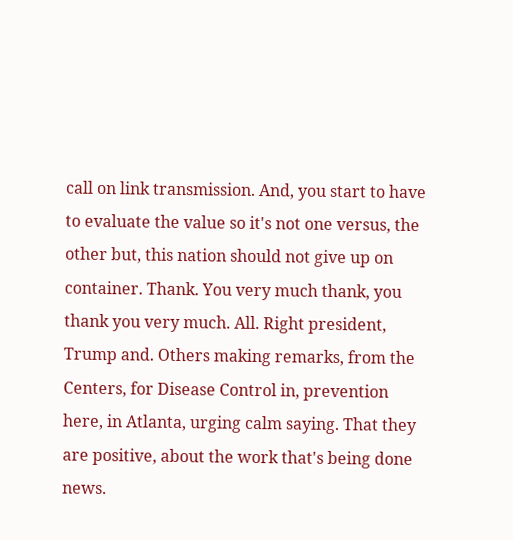call on link transmission. And, you start to have to evaluate the value so it's not one versus, the other but, this nation should not give up on container. Thank. You very much thank, you thank you very much. All. Right president, Trump and. Others making remarks, from the Centers, for Disease Control in, prevention here, in Atlanta, urging calm saying. That they are positive, about the work that's being done news.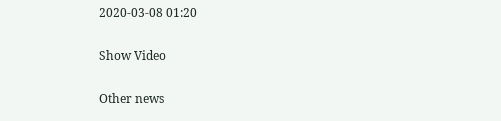2020-03-08 01:20

Show Video

Other news